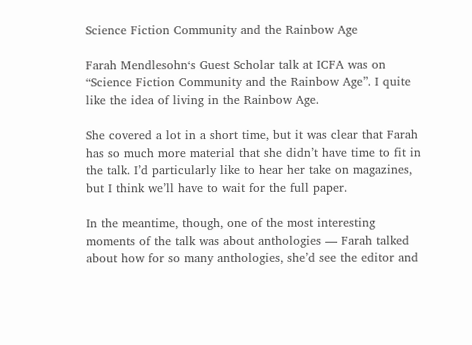Science Fiction Community and the Rainbow Age

Farah Mendlesohn‘s Guest Scholar talk at ICFA was on “Science Fiction Community and the Rainbow Age”. I quite like the idea of living in the Rainbow Age.

She covered a lot in a short time, but it was clear that Farah has so much more material that she didn’t have time to fit in the talk. I’d particularly like to hear her take on magazines, but I think we’ll have to wait for the full paper.

In the meantime, though, one of the most interesting moments of the talk was about anthologies — Farah talked about how for so many anthologies, she’d see the editor and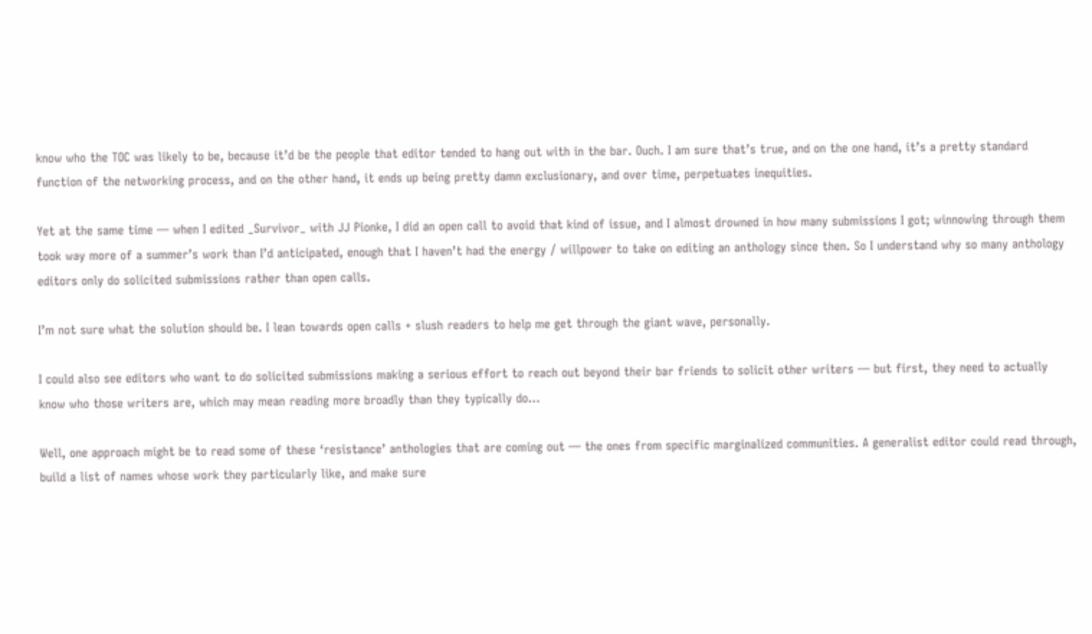know who the TOC was likely to be, because it’d be the people that editor tended to hang out with in the bar. Ouch. I am sure that’s true, and on the one hand, it’s a pretty standard function of the networking process, and on the other hand, it ends up being pretty damn exclusionary, and over time, perpetuates inequities.

Yet at the same time — when I edited _Survivor_ with JJ Pionke, I did an open call to avoid that kind of issue, and I almost drowned in how many submissions I got; winnowing through them took way more of a summer’s work than I’d anticipated, enough that I haven’t had the energy / willpower to take on editing an anthology since then. So I understand why so many anthology editors only do solicited submissions rather than open calls.

I’m not sure what the solution should be. I lean towards open calls + slush readers to help me get through the giant wave, personally.

I could also see editors who want to do solicited submissions making a serious effort to reach out beyond their bar friends to solicit other writers — but first, they need to actually know who those writers are, which may mean reading more broadly than they typically do…

Well, one approach might be to read some of these ‘resistance’ anthologies that are coming out — the ones from specific marginalized communities. A generalist editor could read through, build a list of names whose work they particularly like, and make sure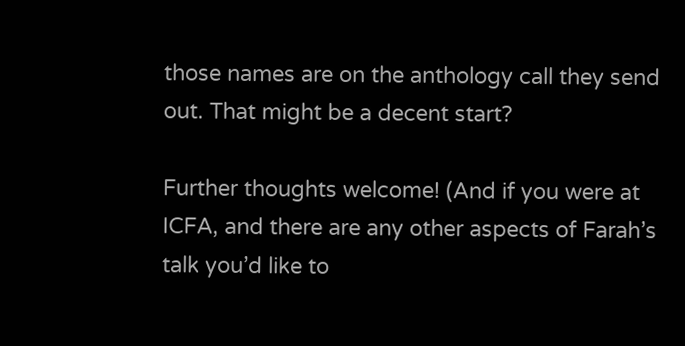those names are on the anthology call they send out. That might be a decent start?

Further thoughts welcome! (And if you were at ICFA, and there are any other aspects of Farah’s talk you’d like to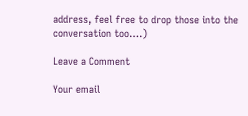address, feel free to drop those into the conversation too….)

Leave a Comment

Your email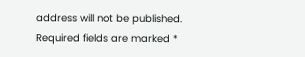address will not be published. Required fields are marked *